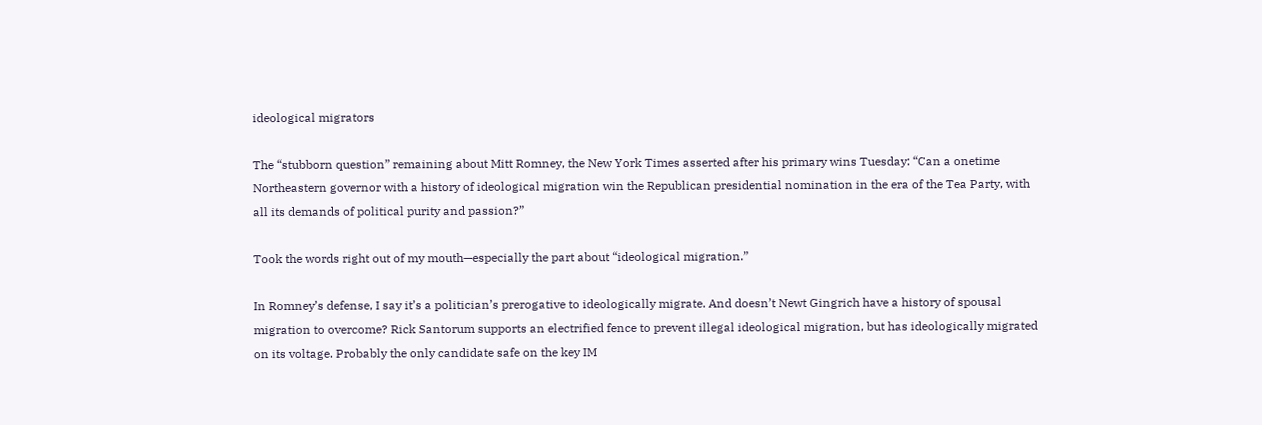ideological migrators

The “stubborn question” remaining about Mitt Romney, the New York Times asserted after his primary wins Tuesday: “Can a onetime Northeastern governor with a history of ideological migration win the Republican presidential nomination in the era of the Tea Party, with all its demands of political purity and passion?”

Took the words right out of my mouth—especially the part about “ideological migration.”

In Romney’s defense, I say it’s a politician’s prerogative to ideologically migrate. And doesn’t Newt Gingrich have a history of spousal migration to overcome? Rick Santorum supports an electrified fence to prevent illegal ideological migration, but has ideologically migrated on its voltage. Probably the only candidate safe on the key IM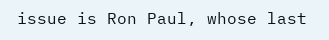issue is Ron Paul, whose last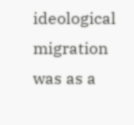ideological migration was as a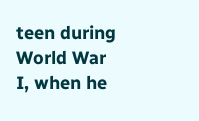teen during World War I, when he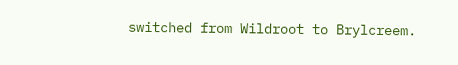switched from Wildroot to Brylcreem.